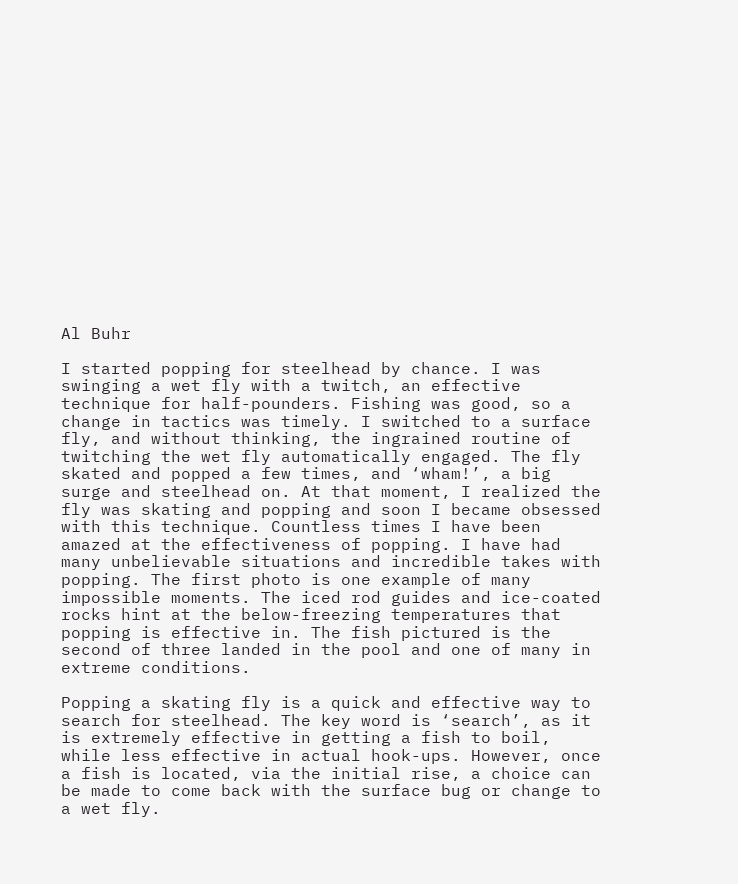Al Buhr

I started popping for steelhead by chance. I was swinging a wet fly with a twitch, an effective technique for half-pounders. Fishing was good, so a change in tactics was timely. I switched to a surface fly, and without thinking, the ingrained routine of twitching the wet fly automatically engaged. The fly skated and popped a few times, and ‘wham!’, a big surge and steelhead on. At that moment, I realized the fly was skating and popping and soon I became obsessed with this technique. Countless times I have been amazed at the effectiveness of popping. I have had many unbelievable situations and incredible takes with popping. The first photo is one example of many impossible moments. The iced rod guides and ice-coated rocks hint at the below-freezing temperatures that popping is effective in. The fish pictured is the second of three landed in the pool and one of many in extreme conditions.

Popping a skating fly is a quick and effective way to search for steelhead. The key word is ‘search’, as it is extremely effective in getting a fish to boil, while less effective in actual hook-ups. However, once a fish is located, via the initial rise, a choice can be made to come back with the surface bug or change to a wet fly.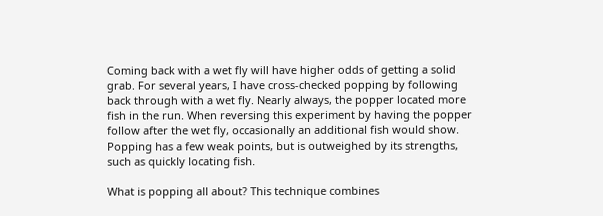Coming back with a wet fly will have higher odds of getting a solid grab. For several years, I have cross-checked popping by following back through with a wet fly. Nearly always, the popper located more fish in the run. When reversing this experiment by having the popper follow after the wet fly, occasionally an additional fish would show. Popping has a few weak points, but is outweighed by its strengths, such as quickly locating fish.

What is popping all about? This technique combines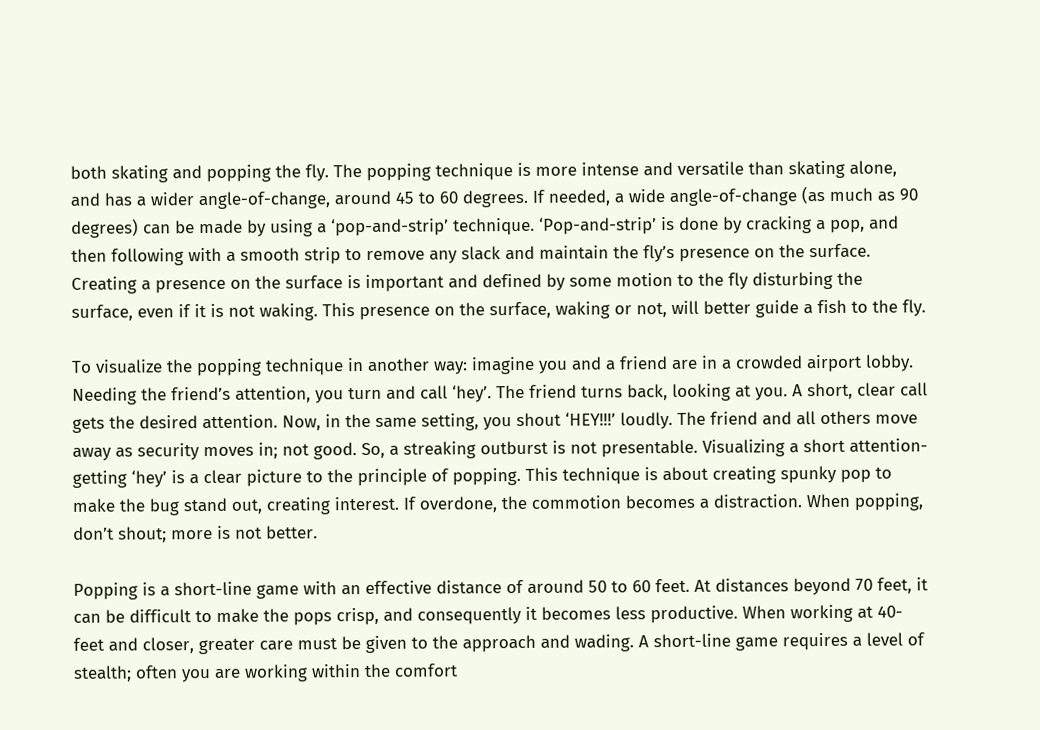both skating and popping the fly. The popping technique is more intense and versatile than skating alone, and has a wider angle-of-change, around 45 to 60 degrees. If needed, a wide angle-of-change (as much as 90 degrees) can be made by using a ‘pop-and-strip’ technique. ‘Pop-and-strip’ is done by cracking a pop, and then following with a smooth strip to remove any slack and maintain the fly’s presence on the surface. Creating a presence on the surface is important and defined by some motion to the fly disturbing the surface, even if it is not waking. This presence on the surface, waking or not, will better guide a fish to the fly.

To visualize the popping technique in another way: imagine you and a friend are in a crowded airport lobby. Needing the friend’s attention, you turn and call ‘hey’. The friend turns back, looking at you. A short, clear call gets the desired attention. Now, in the same setting, you shout ‘HEY!!!’ loudly. The friend and all others move away as security moves in; not good. So, a streaking outburst is not presentable. Visualizing a short attention-getting ‘hey’ is a clear picture to the principle of popping. This technique is about creating spunky pop to make the bug stand out, creating interest. If overdone, the commotion becomes a distraction. When popping, don’t shout; more is not better.

Popping is a short-line game with an effective distance of around 50 to 60 feet. At distances beyond 70 feet, it can be difficult to make the pops crisp, and consequently it becomes less productive. When working at 40-feet and closer, greater care must be given to the approach and wading. A short-line game requires a level of stealth; often you are working within the comfort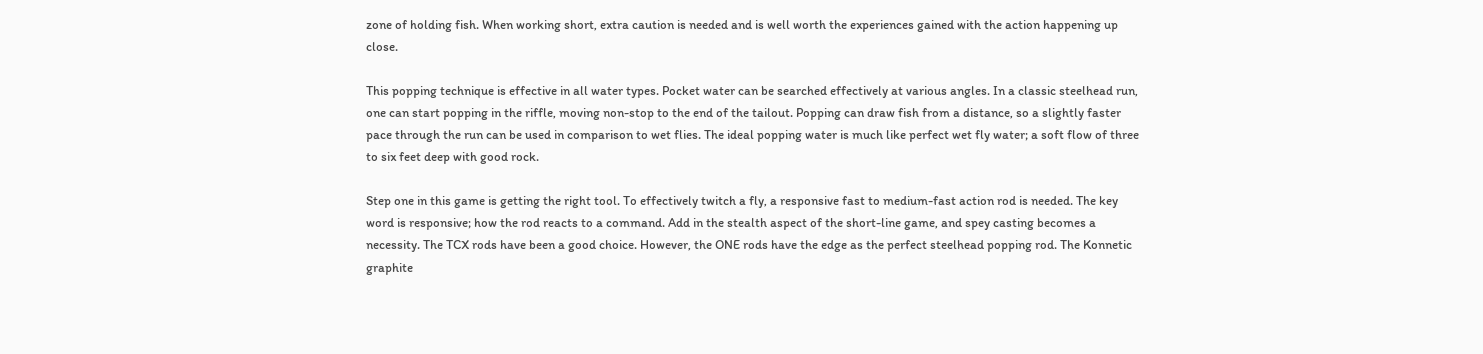zone of holding fish. When working short, extra caution is needed and is well worth the experiences gained with the action happening up close.

This popping technique is effective in all water types. Pocket water can be searched effectively at various angles. In a classic steelhead run, one can start popping in the riffle, moving non-stop to the end of the tailout. Popping can draw fish from a distance, so a slightly faster pace through the run can be used in comparison to wet flies. The ideal popping water is much like perfect wet fly water; a soft flow of three to six feet deep with good rock.

Step one in this game is getting the right tool. To effectively twitch a fly, a responsive fast to medium-fast action rod is needed. The key word is responsive; how the rod reacts to a command. Add in the stealth aspect of the short-line game, and spey casting becomes a necessity. The TCX rods have been a good choice. However, the ONE rods have the edge as the perfect steelhead popping rod. The Konnetic graphite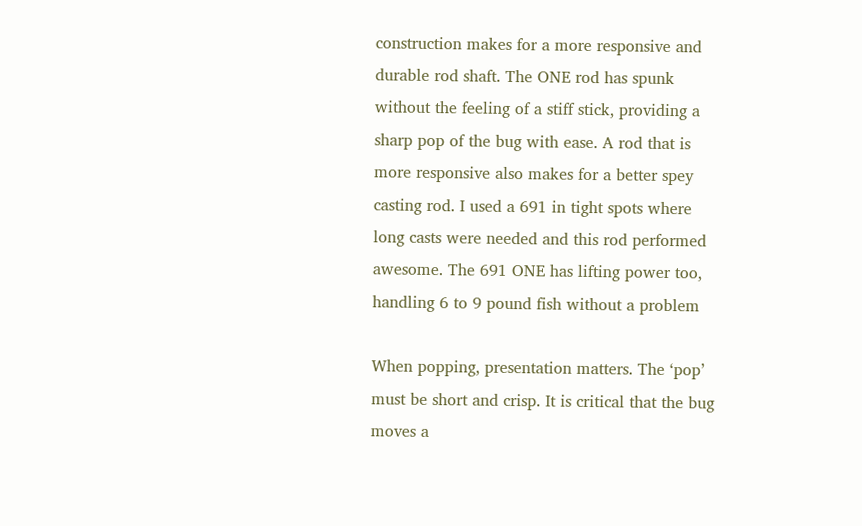construction makes for a more responsive and durable rod shaft. The ONE rod has spunk without the feeling of a stiff stick, providing a sharp pop of the bug with ease. A rod that is more responsive also makes for a better spey casting rod. I used a 691 in tight spots where long casts were needed and this rod performed awesome. The 691 ONE has lifting power too, handling 6 to 9 pound fish without a problem

When popping, presentation matters. The ‘pop’ must be short and crisp. It is critical that the bug moves a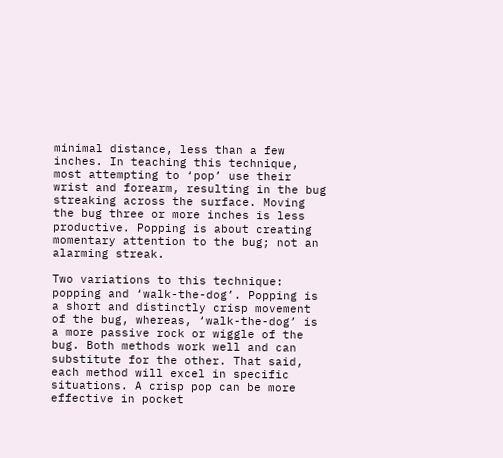minimal distance, less than a few inches. In teaching this technique, most attempting to ‘pop’ use their wrist and forearm, resulting in the bug streaking across the surface. Moving the bug three or more inches is less productive. Popping is about creating momentary attention to the bug; not an alarming streak.

Two variations to this technique: popping and ‘walk-the-dog’. Popping is a short and distinctly crisp movement of the bug, whereas, ‘walk-the-dog’ is a more passive rock or wiggle of the bug. Both methods work well and can substitute for the other. That said, each method will excel in specific situations. A crisp pop can be more effective in pocket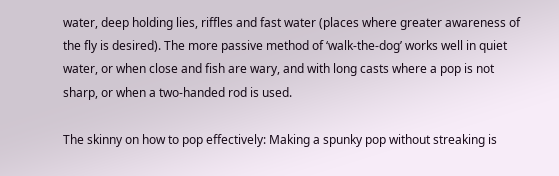water, deep holding lies, riffles and fast water (places where greater awareness of the fly is desired). The more passive method of ‘walk-the-dog’ works well in quiet water, or when close and fish are wary, and with long casts where a pop is not sharp, or when a two-handed rod is used.

The skinny on how to pop effectively: Making a spunky pop without streaking is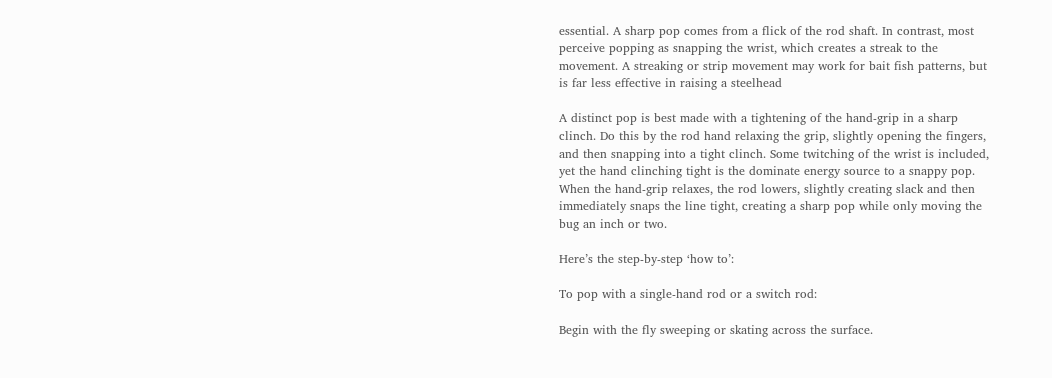essential. A sharp pop comes from a flick of the rod shaft. In contrast, most perceive popping as snapping the wrist, which creates a streak to the movement. A streaking or strip movement may work for bait fish patterns, but is far less effective in raising a steelhead

A distinct pop is best made with a tightening of the hand-grip in a sharp clinch. Do this by the rod hand relaxing the grip, slightly opening the fingers, and then snapping into a tight clinch. Some twitching of the wrist is included, yet the hand clinching tight is the dominate energy source to a snappy pop. When the hand-grip relaxes, the rod lowers, slightly creating slack and then immediately snaps the line tight, creating a sharp pop while only moving the bug an inch or two.

Here’s the step-by-step ‘how to’:

To pop with a single-hand rod or a switch rod:

Begin with the fly sweeping or skating across the surface.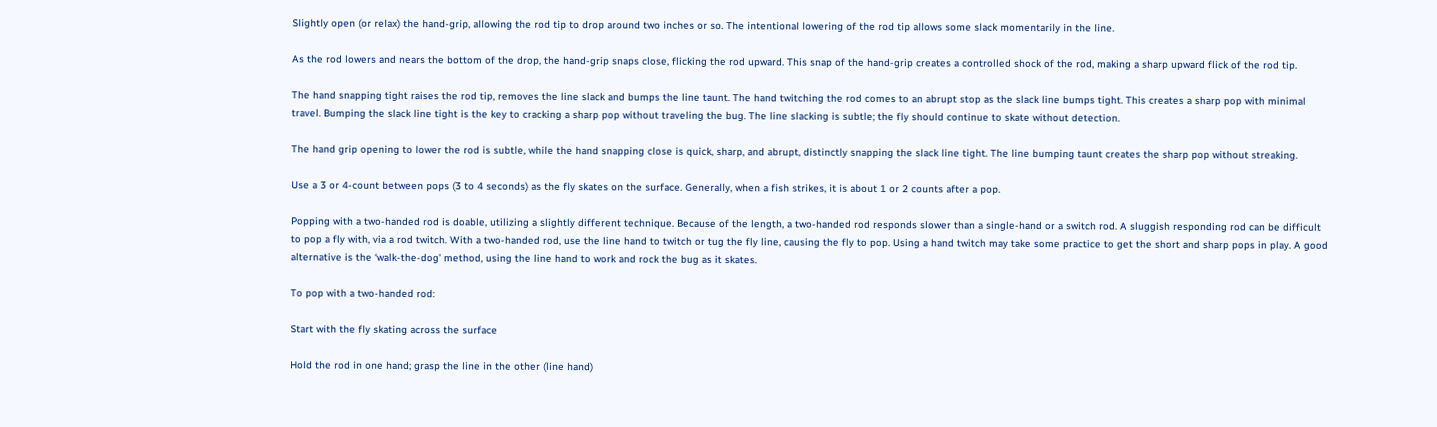Slightly open (or relax) the hand-grip, allowing the rod tip to drop around two inches or so. The intentional lowering of the rod tip allows some slack momentarily in the line.

As the rod lowers and nears the bottom of the drop, the hand-grip snaps close, flicking the rod upward. This snap of the hand-grip creates a controlled shock of the rod, making a sharp upward flick of the rod tip.

The hand snapping tight raises the rod tip, removes the line slack and bumps the line taunt. The hand twitching the rod comes to an abrupt stop as the slack line bumps tight. This creates a sharp pop with minimal travel. Bumping the slack line tight is the key to cracking a sharp pop without traveling the bug. The line slacking is subtle; the fly should continue to skate without detection.

The hand grip opening to lower the rod is subtle, while the hand snapping close is quick, sharp, and abrupt, distinctly snapping the slack line tight. The line bumping taunt creates the sharp pop without streaking.

Use a 3 or 4-count between pops (3 to 4 seconds) as the fly skates on the surface. Generally, when a fish strikes, it is about 1 or 2 counts after a pop.

Popping with a two-handed rod is doable, utilizing a slightly different technique. Because of the length, a two-handed rod responds slower than a single-hand or a switch rod. A sluggish responding rod can be difficult to pop a fly with, via a rod twitch. With a two-handed rod, use the line hand to twitch or tug the fly line, causing the fly to pop. Using a hand twitch may take some practice to get the short and sharp pops in play. A good alternative is the ‘walk-the-dog’ method, using the line hand to work and rock the bug as it skates.

To pop with a two-handed rod:

Start with the fly skating across the surface

Hold the rod in one hand; grasp the line in the other (line hand)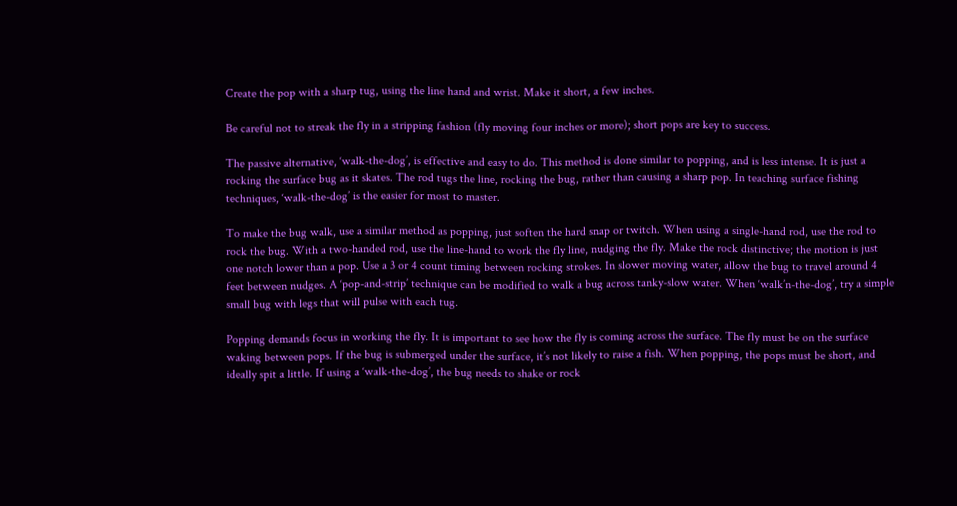Create the pop with a sharp tug, using the line hand and wrist. Make it short, a few inches.

Be careful not to streak the fly in a stripping fashion (fly moving four inches or more); short pops are key to success.

The passive alternative, ‘walk-the-dog’, is effective and easy to do. This method is done similar to popping, and is less intense. It is just a rocking the surface bug as it skates. The rod tugs the line, rocking the bug, rather than causing a sharp pop. In teaching surface fishing techniques, ‘walk-the-dog’ is the easier for most to master.

To make the bug walk, use a similar method as popping, just soften the hard snap or twitch. When using a single-hand rod, use the rod to rock the bug. With a two-handed rod, use the line-hand to work the fly line, nudging the fly. Make the rock distinctive; the motion is just one notch lower than a pop. Use a 3 or 4 count timing between rocking strokes. In slower moving water, allow the bug to travel around 4 feet between nudges. A ‘pop-and-strip’ technique can be modified to walk a bug across tanky-slow water. When ‘walk’n-the-dog’, try a simple small bug with legs that will pulse with each tug.

Popping demands focus in working the fly. It is important to see how the fly is coming across the surface. The fly must be on the surface waking between pops. If the bug is submerged under the surface, it’s not likely to raise a fish. When popping, the pops must be short, and ideally spit a little. If using a ‘walk-the-dog’, the bug needs to shake or rock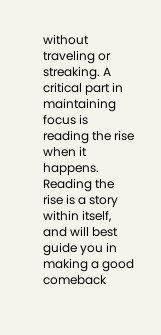without traveling or streaking. A critical part in maintaining focus is reading the rise when it happens. Reading the rise is a story within itself, and will best guide you in making a good comeback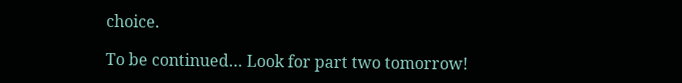choice.

To be continued… Look for part two tomorrow!